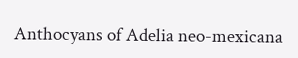Anthocyans of Adelia neo-mexicana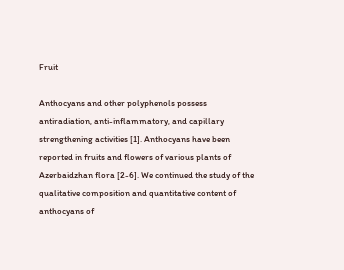Fruit

Anthocyans and other polyphenols possess antiradiation, anti-inflammatory, and capillary strengthening activities [1]. Anthocyans have been reported in fruits and flowers of various plants of Azerbaidzhan flora [2-6]. We continued the study of the qualitative composition and quantitative content of anthocyans of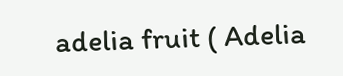adelia fruit ( Adelia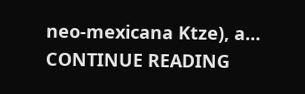neo-mexicana Ktze), a… CONTINUE READING